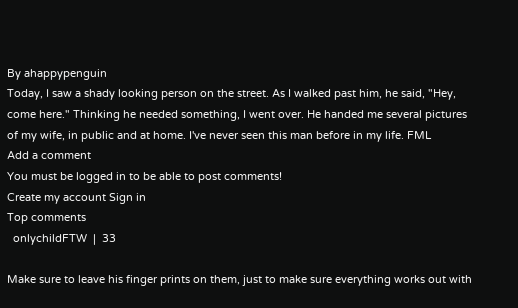By ahappypenguin
Today, I saw a shady looking person on the street. As I walked past him, he said, "Hey, come here." Thinking he needed something, I went over. He handed me several pictures of my wife, in public and at home. I've never seen this man before in my life. FML
Add a comment
You must be logged in to be able to post comments!
Create my account Sign in
Top comments
  onlychildFTW  |  33

Make sure to leave his finger prints on them, just to make sure everything works out with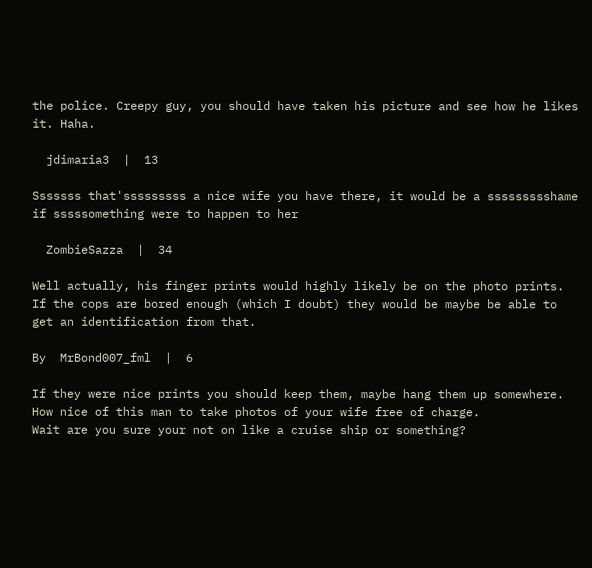the police. Creepy guy, you should have taken his picture and see how he likes it. Haha.

  jdimaria3  |  13

Sssssss that'sssssssss a nice wife you have there, it would be a ssssssssshame if sssssomething were to happen to her

  ZombieSazza  |  34

Well actually, his finger prints would highly likely be on the photo prints. If the cops are bored enough (which I doubt) they would be maybe be able to get an identification from that.

By  MrBond007_fml  |  6

If they were nice prints you should keep them, maybe hang them up somewhere. How nice of this man to take photos of your wife free of charge.
Wait are you sure your not on like a cruise ship or something?